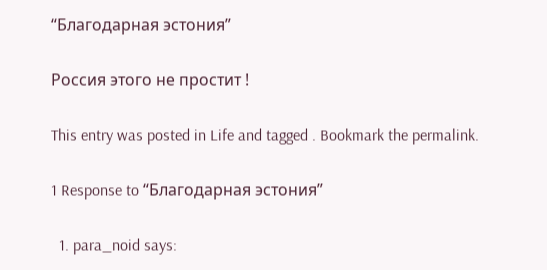“Благодарная эстония”

Россия этого не простит !

This entry was posted in Life and tagged . Bookmark the permalink.

1 Response to “Благодарная эстония”

  1. para_noid says: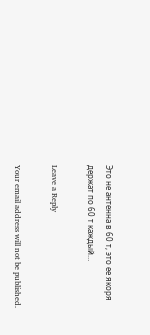Это не антенна в 60 т, это ее якоря держат по 60 т каждый…

Leave a Reply

Your email address will not be published.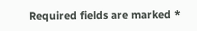Required fields are marked *